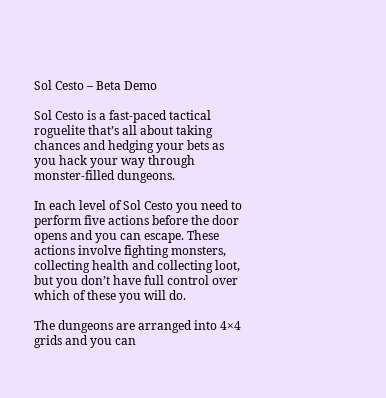Sol Cesto – Beta Demo

Sol Cesto is a fast-paced tactical roguelite that’s all about taking chances and hedging your bets as you hack your way through monster-filled dungeons.

In each level of Sol Cesto you need to perform five actions before the door opens and you can escape. These actions involve fighting monsters, collecting health and collecting loot, but you don’t have full control over which of these you will do.

The dungeons are arranged into 4×4 grids and you can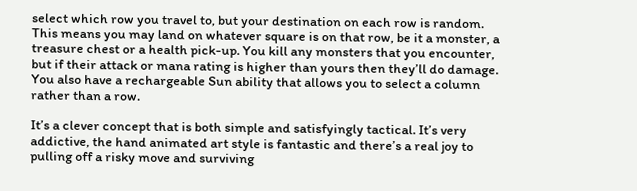select which row you travel to, but your destination on each row is random. This means you may land on whatever square is on that row, be it a monster, a treasure chest or a health pick-up. You kill any monsters that you encounter, but if their attack or mana rating is higher than yours then they’ll do damage. You also have a rechargeable Sun ability that allows you to select a column rather than a row.

It’s a clever concept that is both simple and satisfyingly tactical. It’s very addictive, the hand animated art style is fantastic and there’s a real joy to pulling off a risky move and surviving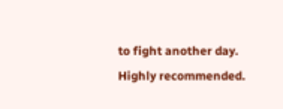to fight another day. Highly recommended.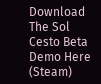Download The Sol Cesto Beta Demo Here (Steam)